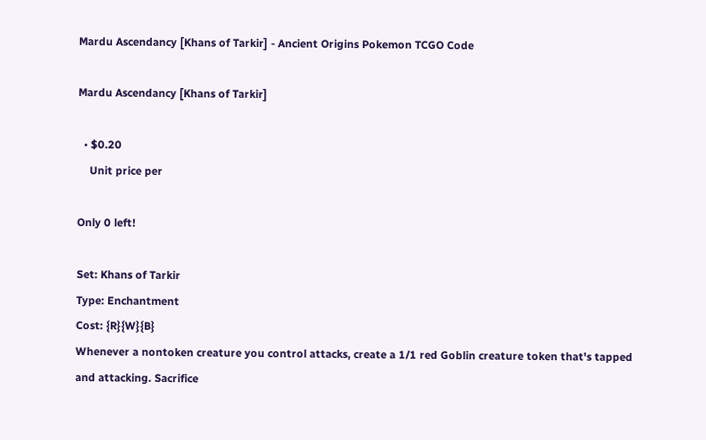Mardu Ascendancy [Khans of Tarkir] - Ancient Origins Pokemon TCGO Code

Mardu Ascendancy [Khans of Tarkir]

  • $0.20
    Unit price per

Only 0 left!

Set: Khans of Tarkir
Type: Enchantment
Cost: {R}{W}{B}
Whenever a nontoken creature you control attacks, create a 1/1 red Goblin creature token that's tapped and attacking. Sacrifice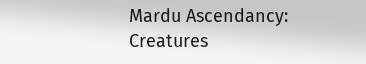Mardu Ascendancy: Creatures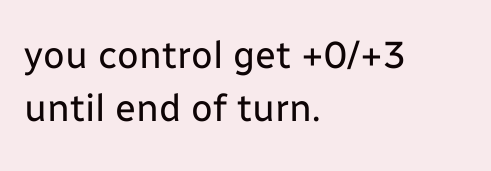you control get +0/+3 until end of turn.